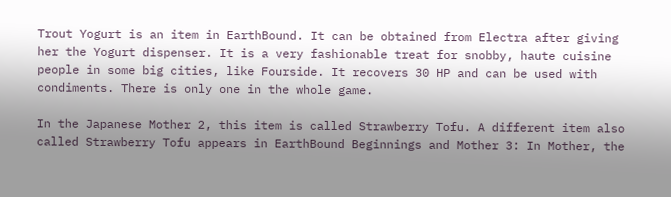Trout Yogurt is an item in EarthBound. It can be obtained from Electra after giving her the Yogurt dispenser. It is a very fashionable treat for snobby, haute cuisine people in some big cities, like Fourside. It recovers 30 HP and can be used with condiments. There is only one in the whole game.

In the Japanese Mother 2, this item is called Strawberry Tofu. A different item also called Strawberry Tofu appears in EarthBound Beginnings and Mother 3: In Mother, the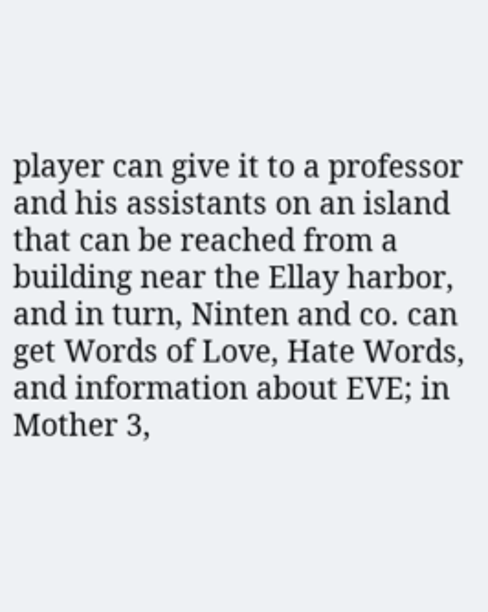player can give it to a professor and his assistants on an island that can be reached from a building near the Ellay harbor, and in turn, Ninten and co. can get Words of Love, Hate Words, and information about EVE; in Mother 3,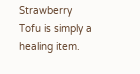Strawberry Tofu is simply a healing item.